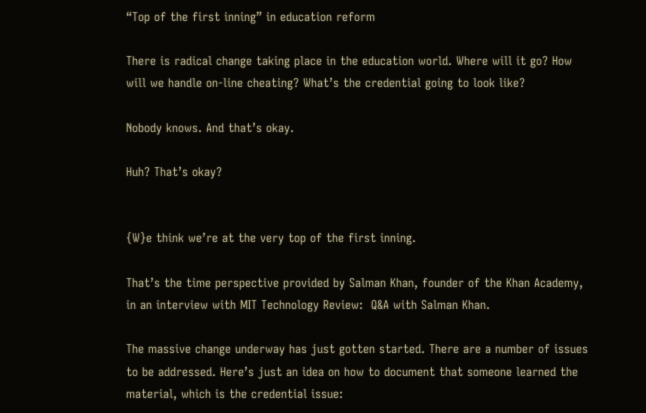“Top of the first inning” in education reform

There is radical change taking place in the education world. Where will it go? How will we handle on-line cheating? What’s the credential going to look like?

Nobody knows. And that’s okay.

Huh? That’s okay?


{W}e think we’re at the very top of the first inning.

That’s the time perspective provided by Salman Khan, founder of the Khan Academy, in an interview with MIT Technology Review:  Q&A with Salman Khan.

The massive change underway has just gotten started. There are a number of issues to be addressed. Here’s just an idea on how to document that someone learned the material, which is the credential issue: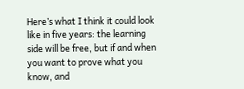Here’s what I think it could look like in five years: the learning side will be free, but if and when you want to prove what you know, and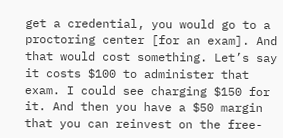get a credential, you would go to a proctoring center [for an exam]. And that would cost something. Let’s say it costs $100 to administer that exam. I could see charging $150 for it. And then you have a $50 margin that you can reinvest on the free-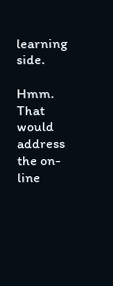learning side.

Hmm. That would address the on-line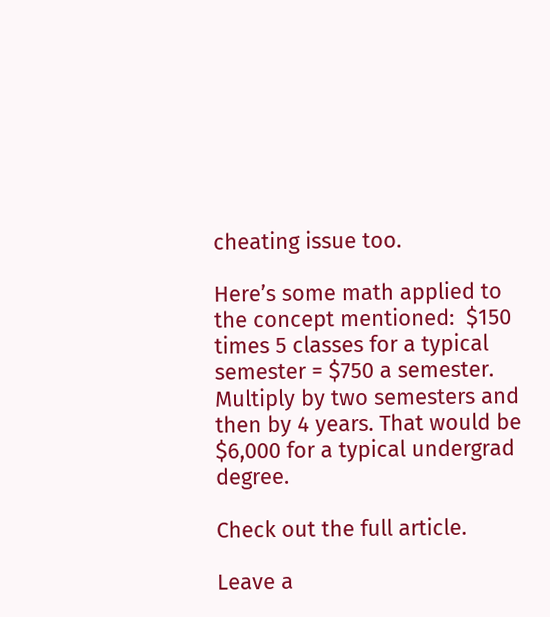cheating issue too.

Here’s some math applied to the concept mentioned:  $150 times 5 classes for a typical semester = $750 a semester. Multiply by two semesters and then by 4 years. That would be $6,000 for a typical undergrad degree.

Check out the full article.

Leave a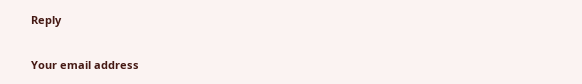Reply

Your email address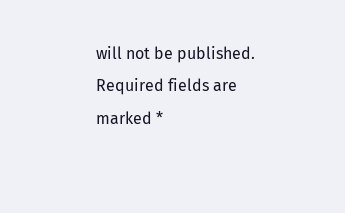will not be published. Required fields are marked *